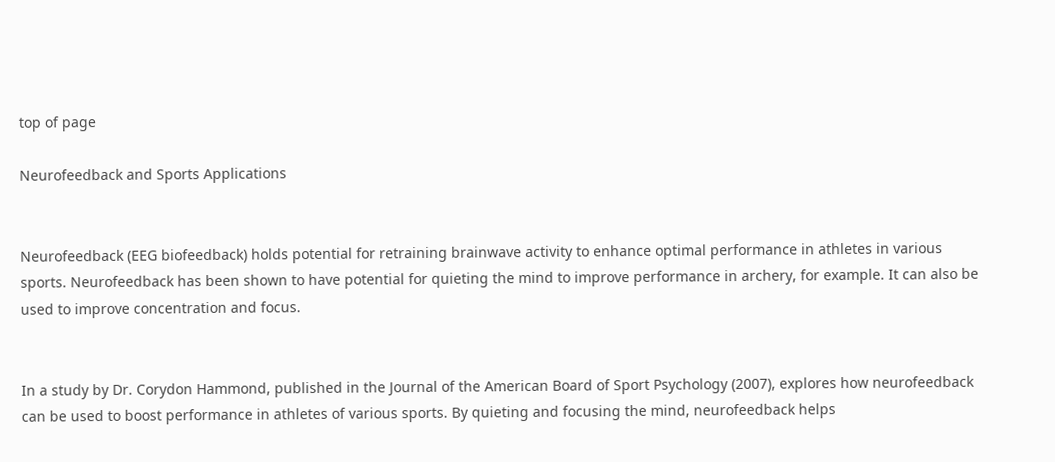top of page

Neurofeedback and Sports Applications


Neurofeedback (EEG biofeedback) holds potential for retraining brainwave activity to enhance optimal performance in athletes in various sports. Neurofeedback has been shown to have potential for quieting the mind to improve performance in archery, for example. It can also be used to improve concentration and focus.


In a study by Dr. Corydon Hammond, published in the Journal of the American Board of Sport Psychology (2007), explores how neurofeedback can be used to boost performance in athletes of various sports. By quieting and focusing the mind, neurofeedback helps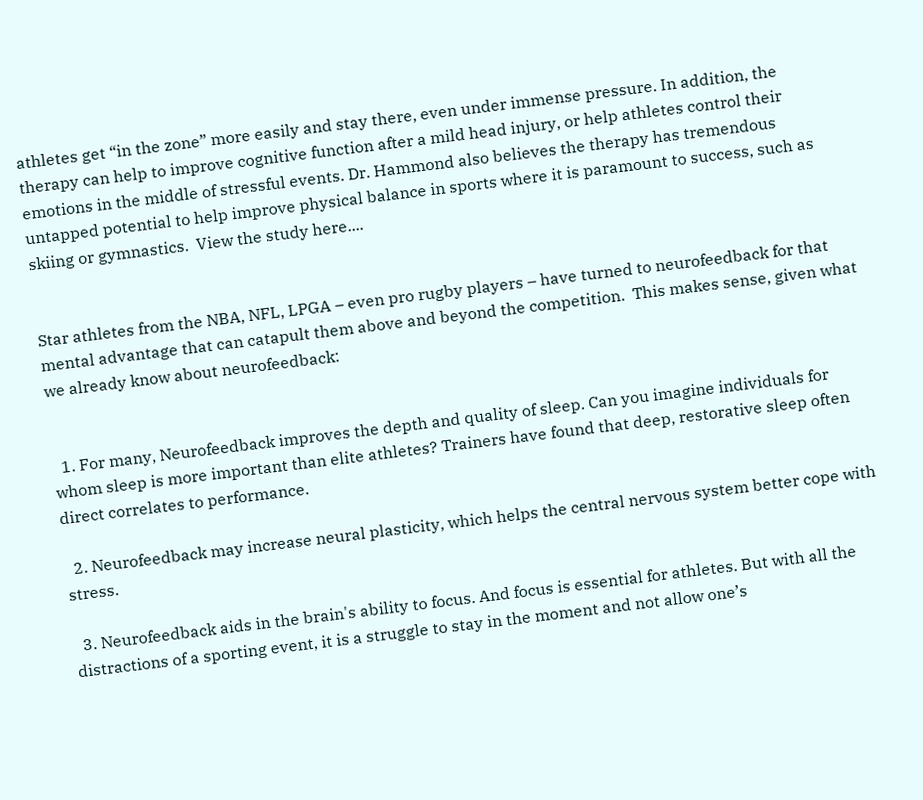athletes get “in the zone” more easily and stay there, even under immense pressure. In addition, the therapy can help to improve cognitive function after a mild head injury, or help athletes control their emotions in the middle of stressful events. Dr. Hammond also believes the therapy has tremendous untapped potential to help improve physical balance in sports where it is paramount to success, such as skiing or gymnastics.  View the study here....


Star athletes from the NBA, NFL, LPGA – even pro rugby players – have turned to neurofeedback for that mental advantage that can catapult them above and beyond the competition.  This makes sense, given what we already know about neurofeedback:


  1. For many, Neurofeedback improves the depth and quality of sleep. Can you imagine individuals for whom sleep is more important than elite athletes? Trainers have found that deep, restorative sleep often direct correlates to performance.

  2. Neurofeedback may increase neural plasticity, which helps the central nervous system better cope with stress.

  3. Neurofeedback aids in the brain's ability to focus. And focus is essential for athletes. But with all the distractions of a sporting event, it is a struggle to stay in the moment and not allow one’s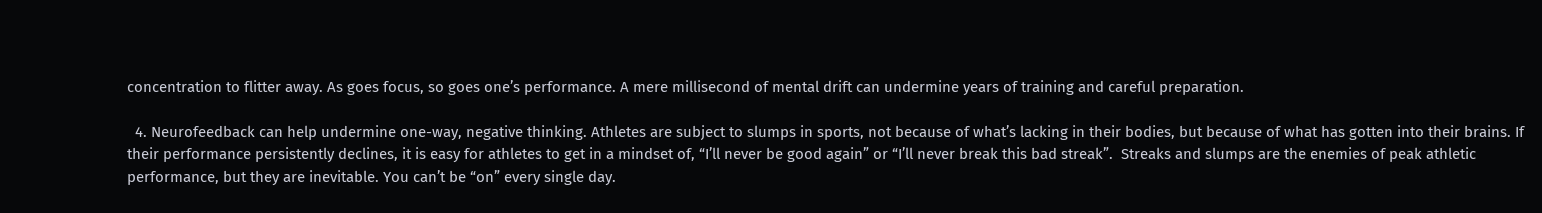concentration to flitter away. As goes focus, so goes one’s performance. A mere millisecond of mental drift can undermine years of training and careful preparation.

  4. Neurofeedback can help undermine one-way, negative thinking. Athletes are subject to slumps in sports, not because of what’s lacking in their bodies, but because of what has gotten into their brains. If their performance persistently declines, it is easy for athletes to get in a mindset of, “I’ll never be good again” or “I’ll never break this bad streak”.  Streaks and slumps are the enemies of peak athletic performance, but they are inevitable. You can’t be “on” every single day.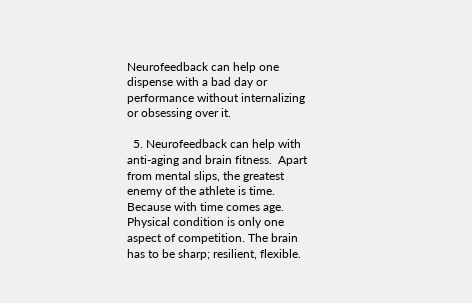Neurofeedback can help one dispense with a bad day or performance without internalizing or obsessing over it.

  5. Neurofeedback can help with anti-aging and brain fitness.  Apart from mental slips, the greatest enemy of the athlete is time. Because with time comes age. Physical condition is only one aspect of competition. The brain has to be sharp; resilient, flexible.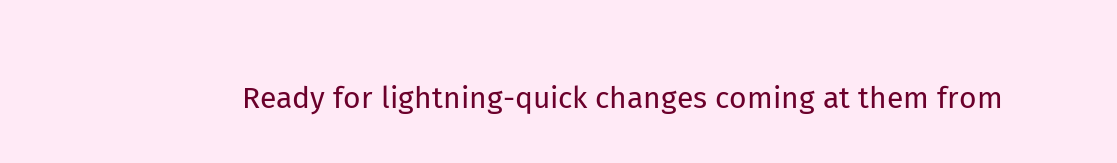Ready for lightning-quick changes coming at them from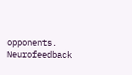opponents. Neurofeedback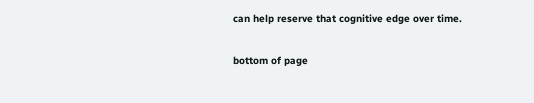can help reserve that cognitive edge over time.

bottom of page